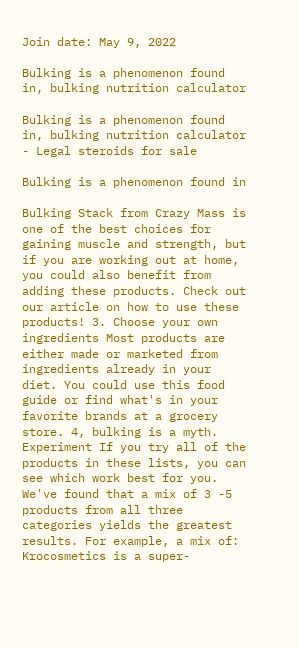Join date: May 9, 2022

Bulking is a phenomenon found in, bulking nutrition calculator

Bulking is a phenomenon found in, bulking nutrition calculator - Legal steroids for sale

Bulking is a phenomenon found in

Bulking Stack from Crazy Mass is one of the best choices for gaining muscle and strength, but if you are working out at home, you could also benefit from adding these products. Check out our article on how to use these products! 3. Choose your own ingredients Most products are either made or marketed from ingredients already in your diet. You could use this food guide or find what's in your favorite brands at a grocery store. 4, bulking is a myth. Experiment If you try all of the products in these lists, you can see which work best for you. We've found that a mix of 3 -5 products from all three categories yields the greatest results. For example, a mix of: Krocosmetics is a super-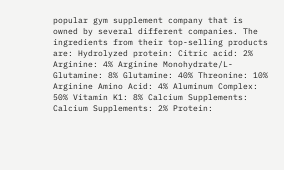popular gym supplement company that is owned by several different companies. The ingredients from their top-selling products are: Hydrolyzed protein: Citric acid: 2% Arginine: 4% Arginine Monohydrate/L-Glutamine: 8% Glutamine: 40% Threonine: 10% Arginine Amino Acid: 4% Aluminum Complex: 50% Vitamin K1: 8% Calcium Supplements: Calcium Supplements: 2% Protein: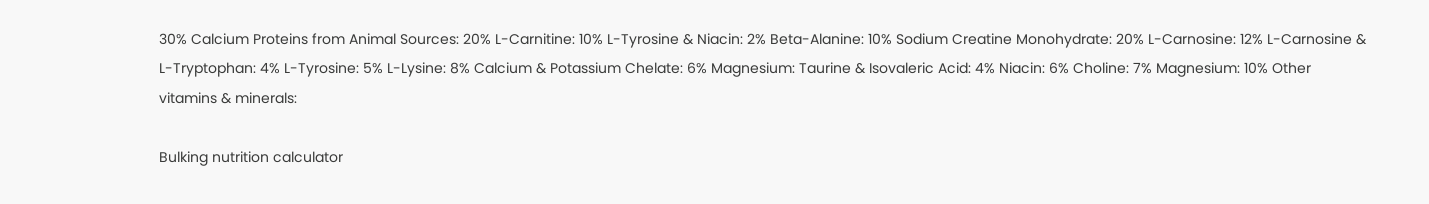30% Calcium Proteins from Animal Sources: 20% L-Carnitine: 10% L-Tyrosine & Niacin: 2% Beta-Alanine: 10% Sodium Creatine Monohydrate: 20% L-Carnosine: 12% L-Carnosine & L-Tryptophan: 4% L-Tyrosine: 5% L-Lysine: 8% Calcium & Potassium Chelate: 6% Magnesium: Taurine & Isovaleric Acid: 4% Niacin: 6% Choline: 7% Magnesium: 10% Other vitamins & minerals:

Bulking nutrition calculator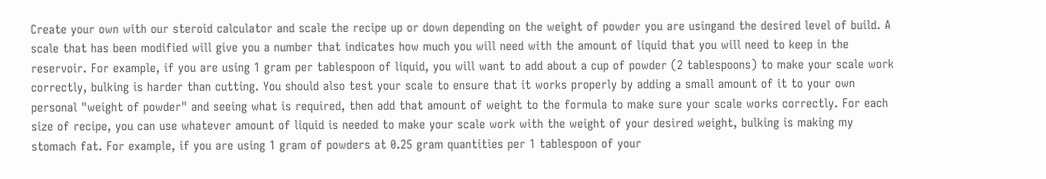Create your own with our steroid calculator and scale the recipe up or down depending on the weight of powder you are usingand the desired level of build. A scale that has been modified will give you a number that indicates how much you will need with the amount of liquid that you will need to keep in the reservoir. For example, if you are using 1 gram per tablespoon of liquid, you will want to add about a cup of powder (2 tablespoons) to make your scale work correctly, bulking is harder than cutting. You should also test your scale to ensure that it works properly by adding a small amount of it to your own personal "weight of powder" and seeing what is required, then add that amount of weight to the formula to make sure your scale works correctly. For each size of recipe, you can use whatever amount of liquid is needed to make your scale work with the weight of your desired weight, bulking is making my stomach fat. For example, if you are using 1 gram of powders at 0.25 gram quantities per 1 tablespoon of your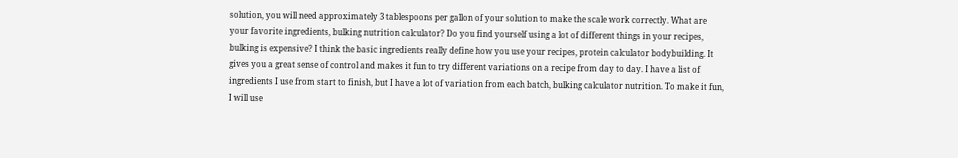solution, you will need approximately 3 tablespoons per gallon of your solution to make the scale work correctly. What are your favorite ingredients, bulking nutrition calculator? Do you find yourself using a lot of different things in your recipes, bulking is expensive? I think the basic ingredients really define how you use your recipes, protein calculator bodybuilding. It gives you a great sense of control and makes it fun to try different variations on a recipe from day to day. I have a list of ingredients I use from start to finish, but I have a lot of variation from each batch, bulking calculator nutrition. To make it fun, I will use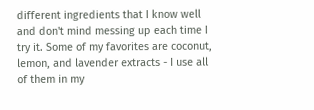different ingredients that I know well and don't mind messing up each time I try it. Some of my favorites are coconut, lemon, and lavender extracts - I use all of them in my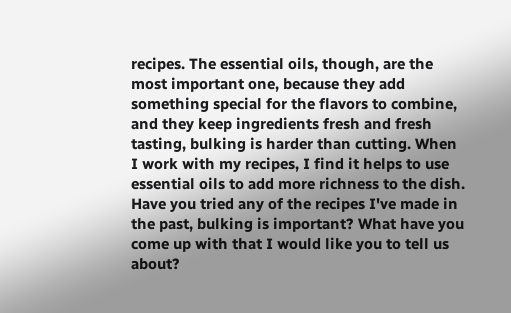recipes. The essential oils, though, are the most important one, because they add something special for the flavors to combine, and they keep ingredients fresh and fresh tasting, bulking is harder than cutting. When I work with my recipes, I find it helps to use essential oils to add more richness to the dish. Have you tried any of the recipes I've made in the past, bulking is important? What have you come up with that I would like you to tell us about?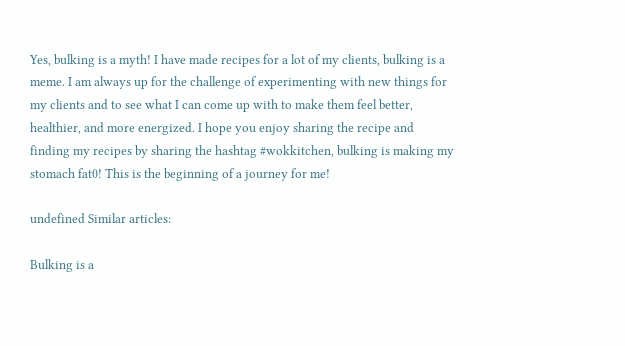Yes, bulking is a myth! I have made recipes for a lot of my clients, bulking is a meme. I am always up for the challenge of experimenting with new things for my clients and to see what I can come up with to make them feel better, healthier, and more energized. I hope you enjoy sharing the recipe and finding my recipes by sharing the hashtag #wokkitchen, bulking is making my stomach fat0! This is the beginning of a journey for me!

undefined Similar articles:

Bulking is a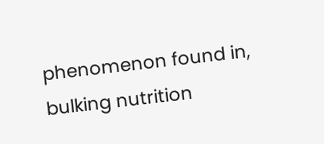phenomenon found in, bulking nutrition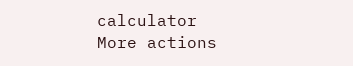calculator
More actions